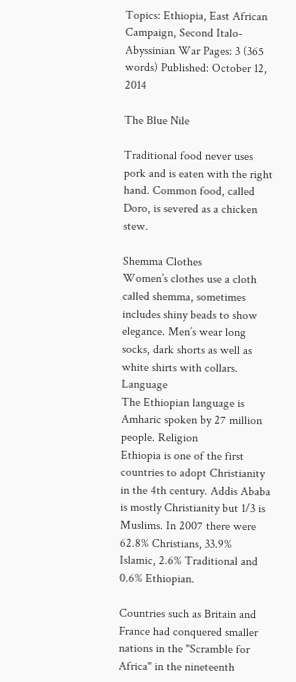Topics: Ethiopia, East African Campaign, Second Italo-Abyssinian War Pages: 3 (365 words) Published: October 12, 2014

The Blue Nile

Traditional food never uses pork and is eaten with the right hand. Common food, called Doro, is severed as a chicken stew.

Shemma Clothes
Women’s clothes use a cloth called shemma, sometimes includes shiny beads to show elegance. Men’s wear long socks, dark shorts as well as white shirts with collars. Language
The Ethiopian language is Amharic spoken by 27 million people. Religion
Ethiopia is one of the first countries to adopt Christianity in the 4th century. Addis Ababa is mostly Christianity but 1/3 is Muslims. In 2007 there were 62.8% Christians, 33.9% Islamic, 2.6% Traditional and 0.6% Ethiopian.

Countries such as Britain and France had conquered smaller nations in the "Scramble for Africa" in the nineteenth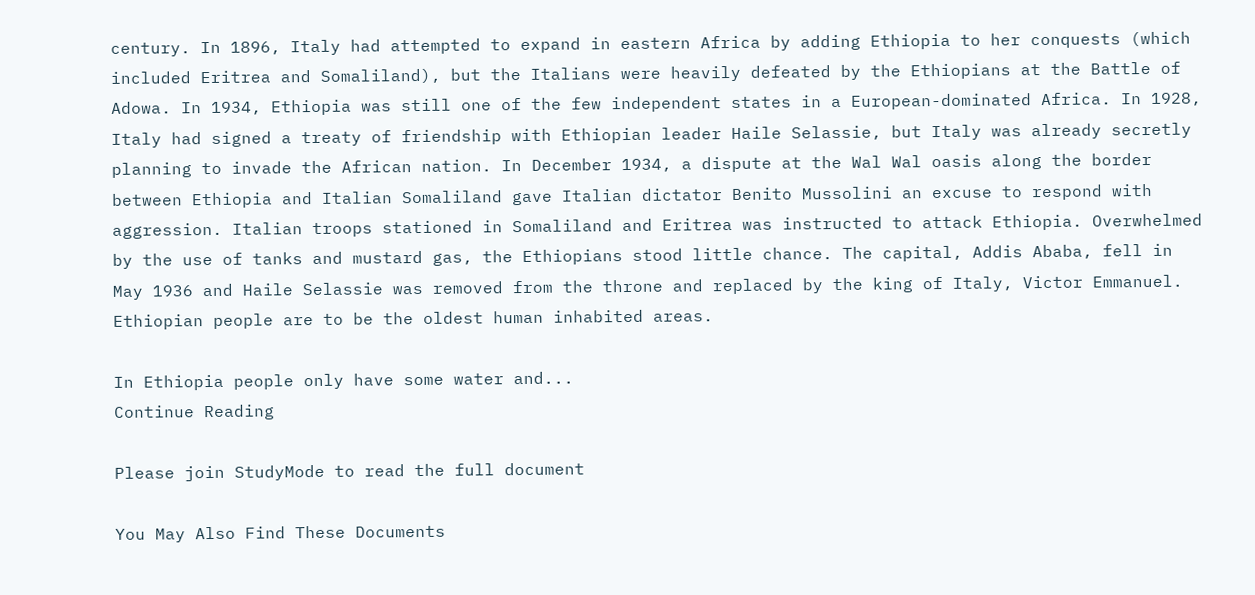century. In 1896, Italy had attempted to expand in eastern Africa by adding Ethiopia to her conquests (which included Eritrea and Somaliland), but the Italians were heavily defeated by the Ethiopians at the Battle of Adowa. In 1934, Ethiopia was still one of the few independent states in a European-dominated Africa. In 1928, Italy had signed a treaty of friendship with Ethiopian leader Haile Selassie, but Italy was already secretly planning to invade the African nation. In December 1934, a dispute at the Wal Wal oasis along the border between Ethiopia and Italian Somaliland gave Italian dictator Benito Mussolini an excuse to respond with aggression. Italian troops stationed in Somaliland and Eritrea was instructed to attack Ethiopia. Overwhelmed by the use of tanks and mustard gas, the Ethiopians stood little chance. The capital, Addis Ababa, fell in May 1936 and Haile Selassie was removed from the throne and replaced by the king of Italy, Victor Emmanuel. Ethiopian people are to be the oldest human inhabited areas.

In Ethiopia people only have some water and...
Continue Reading

Please join StudyMode to read the full document

You May Also Find These Documents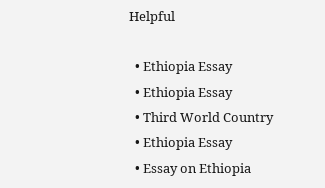Helpful

  • Ethiopia Essay
  • Ethiopia Essay
  • Third World Country
  • Ethiopia Essay
  • Essay on Ethiopia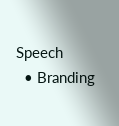Speech
  • Branding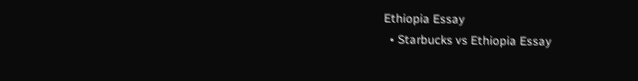Ethiopia Essay
  • Starbucks vs Ethiopia Essay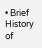• Brief History of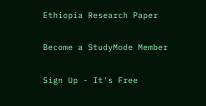Ethiopia Research Paper

Become a StudyMode Member

Sign Up - It's Free